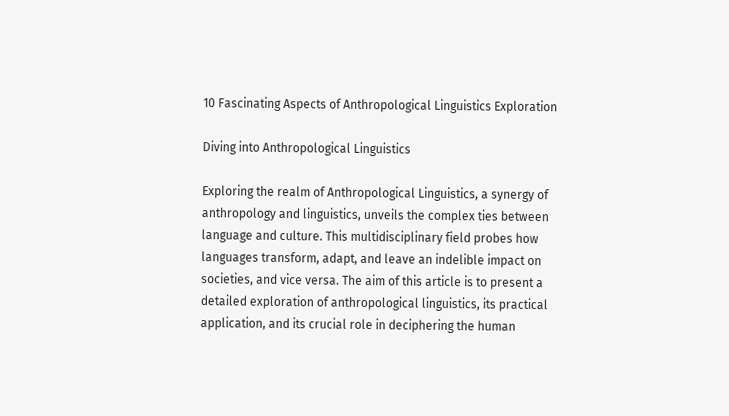10 Fascinating Aspects of Anthropological Linguistics Exploration

Diving into Anthropological Linguistics

Exploring the realm of Anthropological Linguistics, a synergy of anthropology and linguistics, unveils the complex ties between language and culture. This multidisciplinary field probes how languages transform, adapt, and leave an indelible impact on societies, and vice versa. The aim of this article is to present a detailed exploration of anthropological linguistics, its practical application, and its crucial role in deciphering the human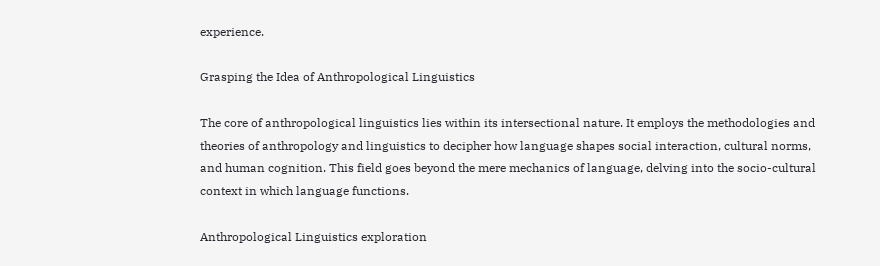experience.

Grasping the Idea of Anthropological Linguistics

The core of anthropological linguistics lies within its intersectional nature. It employs the methodologies and theories of anthropology and linguistics to decipher how language shapes social interaction, cultural norms, and human cognition. This field goes beyond the mere mechanics of language, delving into the socio-cultural context in which language functions.

Anthropological Linguistics exploration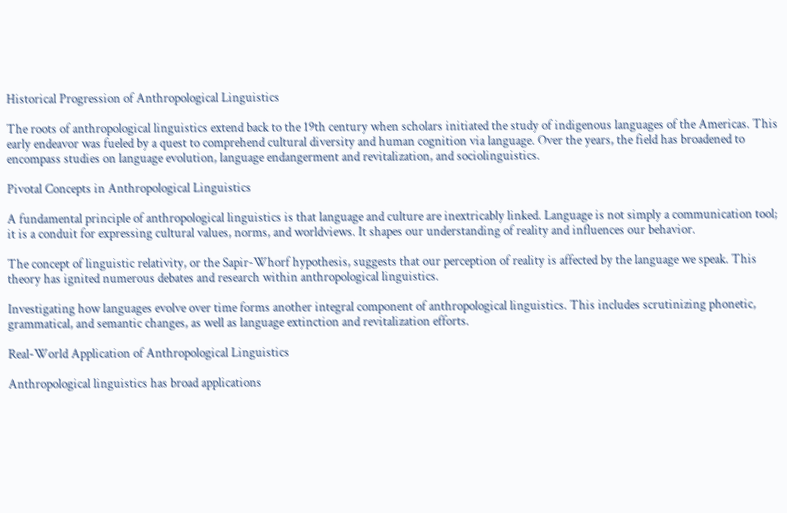Historical Progression of Anthropological Linguistics

The roots of anthropological linguistics extend back to the 19th century when scholars initiated the study of indigenous languages of the Americas. This early endeavor was fueled by a quest to comprehend cultural diversity and human cognition via language. Over the years, the field has broadened to encompass studies on language evolution, language endangerment and revitalization, and sociolinguistics.

Pivotal Concepts in Anthropological Linguistics

A fundamental principle of anthropological linguistics is that language and culture are inextricably linked. Language is not simply a communication tool; it is a conduit for expressing cultural values, norms, and worldviews. It shapes our understanding of reality and influences our behavior.

The concept of linguistic relativity, or the Sapir-Whorf hypothesis, suggests that our perception of reality is affected by the language we speak. This theory has ignited numerous debates and research within anthropological linguistics.

Investigating how languages evolve over time forms another integral component of anthropological linguistics. This includes scrutinizing phonetic, grammatical, and semantic changes, as well as language extinction and revitalization efforts.

Real-World Application of Anthropological Linguistics

Anthropological linguistics has broad applications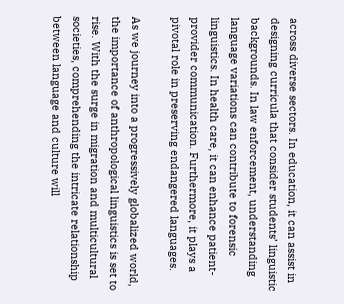across diverse sectors. In education, it can assist in designing curricula that consider students’ linguistic backgrounds. In law enforcement, understanding language variations can contribute to forensic linguistics. In health care, it can enhance patient-provider communication. Furthermore, it plays a pivotal role in preserving endangered languages.

As we journey into a progressively globalized world, the importance of anthropological linguistics is set to rise. With the surge in migration and multicultural societies, comprehending the intricate relationship between language and culture will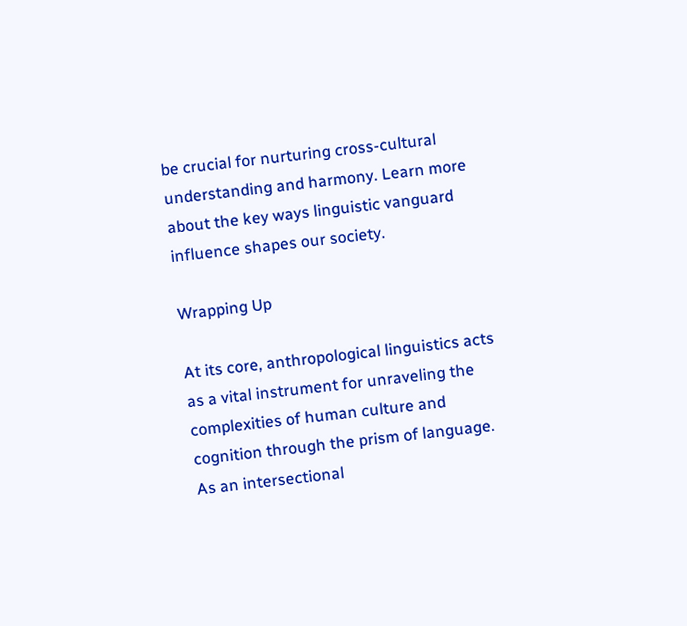be crucial for nurturing cross-cultural understanding and harmony. Learn more about the key ways linguistic vanguard influence shapes our society.

Wrapping Up

At its core, anthropological linguistics acts as a vital instrument for unraveling the complexities of human culture and cognition through the prism of language. As an intersectional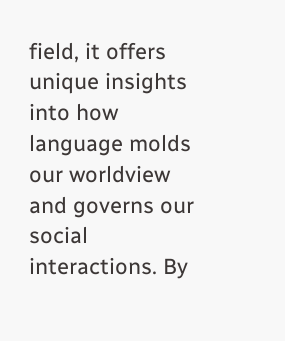field, it offers unique insights into how language molds our worldview and governs our social interactions. By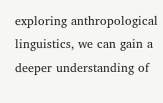exploring anthropological linguistics, we can gain a deeper understanding of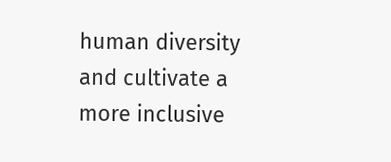human diversity and cultivate a more inclusive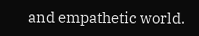and empathetic world.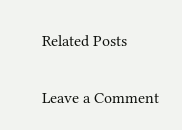Related Posts

Leave a Comment